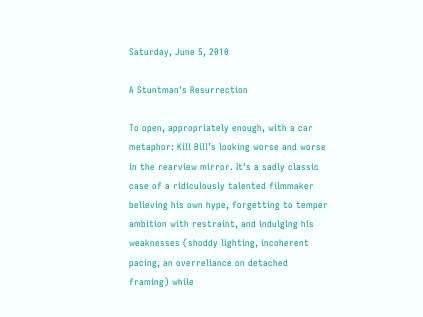Saturday, June 5, 2010

A Stuntman's Resurrection

To open, appropriately enough, with a car metaphor: Kill Bill’s looking worse and worse in the rearview mirror. It's a sadly classic case of a ridiculously talented filmmaker believing his own hype, forgetting to temper ambition with restraint, and indulging his weaknesses (shoddy lighting, incoherent pacing, an overreliance on detached framing) while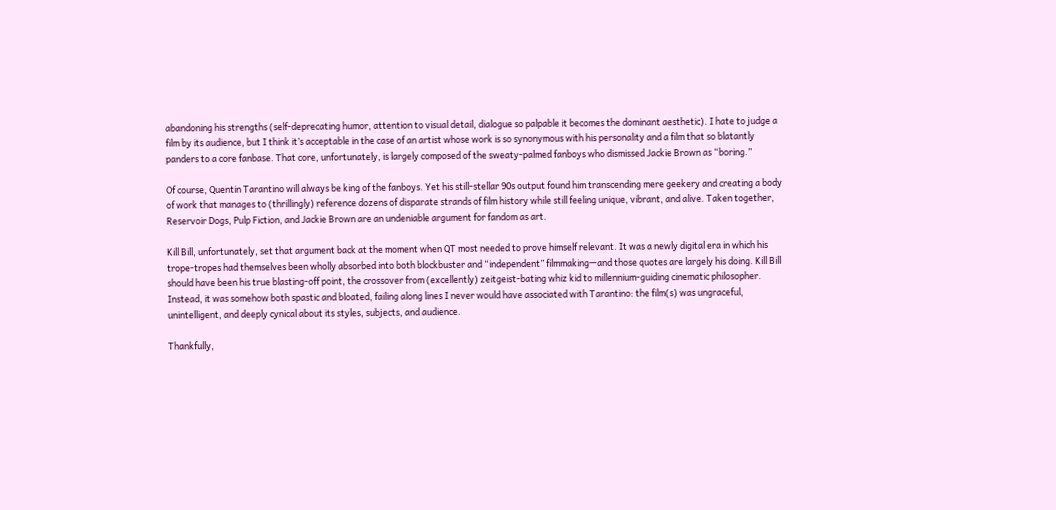abandoning his strengths (self-deprecating humor, attention to visual detail, dialogue so palpable it becomes the dominant aesthetic). I hate to judge a film by its audience, but I think it’s acceptable in the case of an artist whose work is so synonymous with his personality and a film that so blatantly panders to a core fanbase. That core, unfortunately, is largely composed of the sweaty-palmed fanboys who dismissed Jackie Brown as “boring.”

Of course, Quentin Tarantino will always be king of the fanboys. Yet his still-stellar 90s output found him transcending mere geekery and creating a body of work that manages to (thrillingly) reference dozens of disparate strands of film history while still feeling unique, vibrant, and alive. Taken together, Reservoir Dogs, Pulp Fiction, and Jackie Brown are an undeniable argument for fandom as art.

Kill Bill, unfortunately, set that argument back at the moment when QT most needed to prove himself relevant. It was a newly digital era in which his trope-tropes had themselves been wholly absorbed into both blockbuster and “independent” filmmaking—and those quotes are largely his doing. Kill Bill should have been his true blasting-off point, the crossover from (excellently) zeitgeist-bating whiz kid to millennium-guiding cinematic philosopher. Instead, it was somehow both spastic and bloated, failing along lines I never would have associated with Tarantino: the film(s) was ungraceful, unintelligent, and deeply cynical about its styles, subjects, and audience.

Thankfully,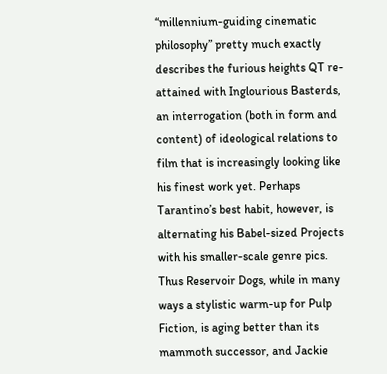“millennium-guiding cinematic philosophy” pretty much exactly describes the furious heights QT re-attained with Inglourious Basterds, an interrogation (both in form and content) of ideological relations to film that is increasingly looking like his finest work yet. Perhaps Tarantino’s best habit, however, is alternating his Babel-sized Projects with his smaller-scale genre pics. Thus Reservoir Dogs, while in many ways a stylistic warm-up for Pulp Fiction, is aging better than its mammoth successor, and Jackie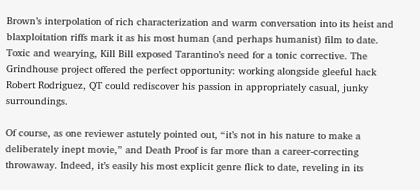Brown’s interpolation of rich characterization and warm conversation into its heist and blaxploitation riffs mark it as his most human (and perhaps humanist) film to date. Toxic and wearying, Kill Bill exposed Tarantino’s need for a tonic corrective. The Grindhouse project offered the perfect opportunity: working alongside gleeful hack Robert Rodriguez, QT could rediscover his passion in appropriately casual, junky surroundings.

Of course, as one reviewer astutely pointed out, “it’s not in his nature to make a deliberately inept movie,” and Death Proof is far more than a career-correcting throwaway. Indeed, it’s easily his most explicit genre flick to date, reveling in its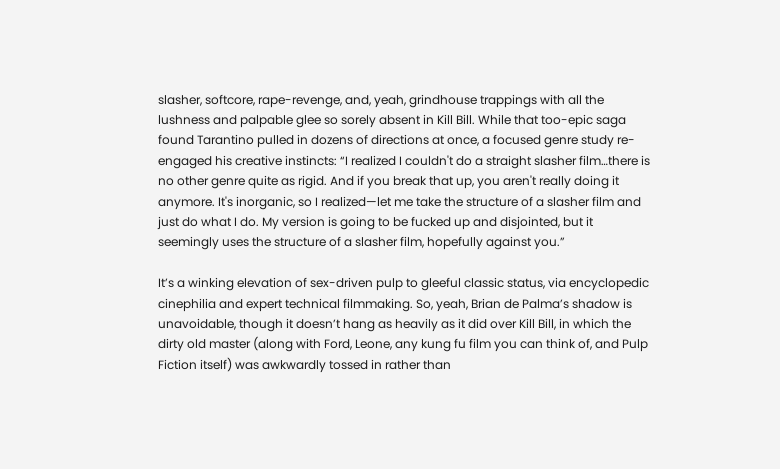slasher, softcore, rape-revenge, and, yeah, grindhouse trappings with all the lushness and palpable glee so sorely absent in Kill Bill. While that too-epic saga found Tarantino pulled in dozens of directions at once, a focused genre study re-engaged his creative instincts: “I realized I couldn't do a straight slasher film…there is no other genre quite as rigid. And if you break that up, you aren't really doing it anymore. It's inorganic, so I realized—let me take the structure of a slasher film and just do what I do. My version is going to be fucked up and disjointed, but it seemingly uses the structure of a slasher film, hopefully against you.”

It’s a winking elevation of sex-driven pulp to gleeful classic status, via encyclopedic cinephilia and expert technical filmmaking. So, yeah, Brian de Palma’s shadow is unavoidable, though it doesn’t hang as heavily as it did over Kill Bill, in which the dirty old master (along with Ford, Leone, any kung fu film you can think of, and Pulp Fiction itself) was awkwardly tossed in rather than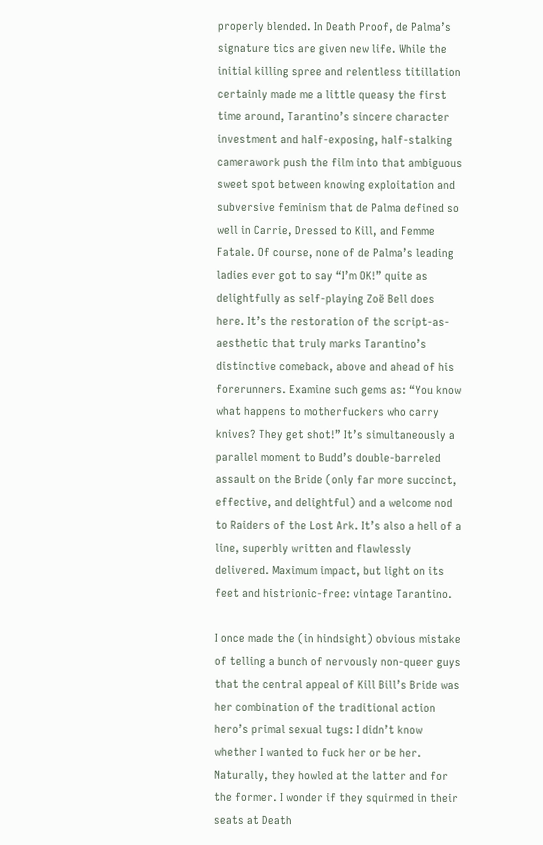properly blended. In Death Proof, de Palma’s signature tics are given new life. While the initial killing spree and relentless titillation certainly made me a little queasy the first time around, Tarantino’s sincere character investment and half-exposing, half-stalking camerawork push the film into that ambiguous sweet spot between knowing exploitation and subversive feminism that de Palma defined so well in Carrie, Dressed to Kill, and Femme Fatale. Of course, none of de Palma’s leading ladies ever got to say “I’m OK!” quite as delightfully as self-playing Zoë Bell does here. It’s the restoration of the script-as-aesthetic that truly marks Tarantino’s distinctive comeback, above and ahead of his forerunners. Examine such gems as: “You know what happens to motherfuckers who carry knives? They get shot!” It’s simultaneously a parallel moment to Budd’s double-barreled assault on the Bride (only far more succinct, effective, and delightful) and a welcome nod to Raiders of the Lost Ark. It’s also a hell of a line, superbly written and flawlessly delivered. Maximum impact, but light on its feet and histrionic-free: vintage Tarantino.

I once made the (in hindsight) obvious mistake of telling a bunch of nervously non-queer guys that the central appeal of Kill Bill’s Bride was her combination of the traditional action hero’s primal sexual tugs: I didn’t know whether I wanted to fuck her or be her. Naturally, they howled at the latter and for the former. I wonder if they squirmed in their seats at Death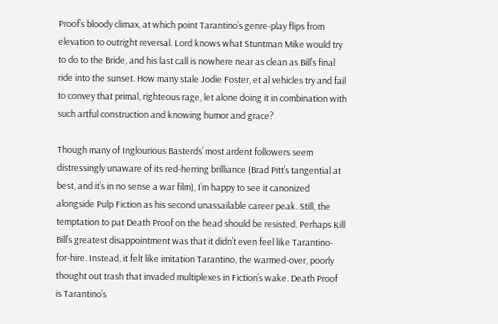Proof’s bloody climax, at which point Tarantino’s genre-play flips from elevation to outright reversal. Lord knows what Stuntman Mike would try to do to the Bride, and his last call is nowhere near as clean as Bill’s final ride into the sunset. How many stale Jodie Foster, et al vehicles try and fail to convey that primal, righteous rage, let alone doing it in combination with such artful construction and knowing humor and grace?

Though many of Inglourious Basterds’ most ardent followers seem distressingly unaware of its red-herring brilliance (Brad Pitt’s tangential at best, and it’s in no sense a war film), I’m happy to see it canonized alongside Pulp Fiction as his second unassailable career peak. Still, the temptation to pat Death Proof on the head should be resisted. Perhaps Kill Bill’s greatest disappointment was that it didn’t even feel like Tarantino-for-hire. Instead, it felt like imitation Tarantino, the warmed-over, poorly thought out trash that invaded multiplexes in Fiction’s wake. Death Proof is Tarantino’s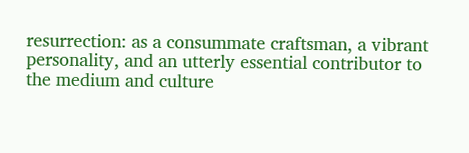resurrection: as a consummate craftsman, a vibrant personality, and an utterly essential contributor to the medium and culture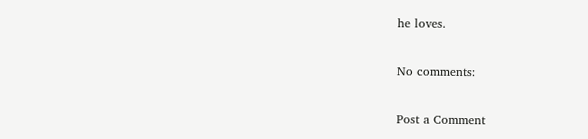he loves.

No comments:

Post a Comment